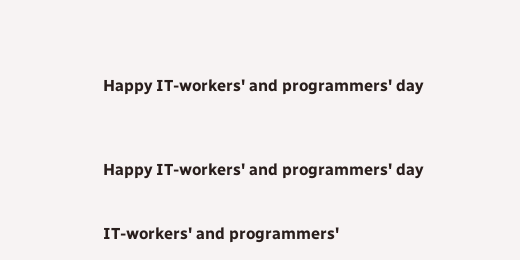Happy IT-workers' and programmers' day



Happy IT-workers' and programmers' day


IT-workers' and programmers'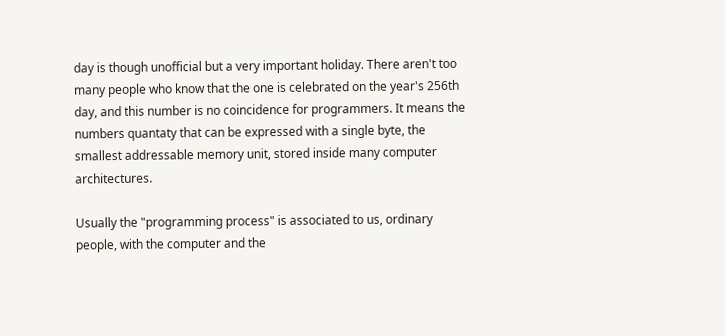day is though unofficial but a very important holiday. There aren't too many people who know that the one is celebrated on the year's 256th day, and this number is no coincidence for programmers. It means the numbers quantaty that can be expressed with a single byte, the smallest addressable memory unit, stored inside many computer architectures.

Usually the "programming process" is associated to us, ordinary people, with the computer and the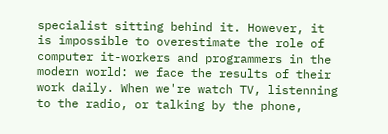specialist sitting behind it. However, it is impossible to overestimate the role of computer it-workers and programmers in the modern world: we face the results of their work daily. When we're watch TV, listenning to the radio, or talking by the phone,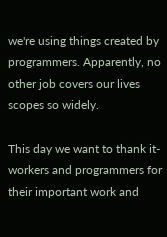we're using things created by programmers. Apparently, no other job covers our lives scopes so widely.

This day we want to thank it-workers and programmers for their important work and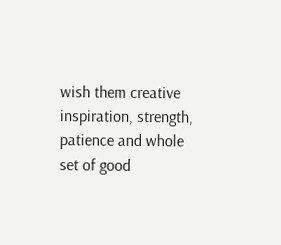wish them creative inspiration, strength, patience and whole set of good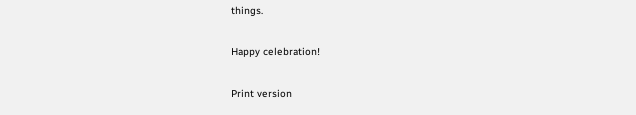things.

Happy celebration!

Print version